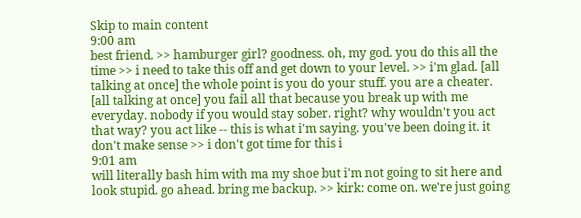Skip to main content
9:00 am
best friend. >> hamburger girl? goodness. oh, my god. you do this all the time >> i need to take this off and get down to your level. >> i'm glad. [all talking at once] the whole point is you do your stuff. you are a cheater. [all talking at once] you fail all that because you break up with me everyday. nobody if you would stay sober. right? why wouldn't you act that way? you act like -- this is what i'm saying. you've been doing it. it don't make sense >> i don't got time for this i
9:01 am
will literally bash him with ma my shoe but i'm not going to sit here and look stupid. go ahead. bring me backup. >> kirk: come on. we're just going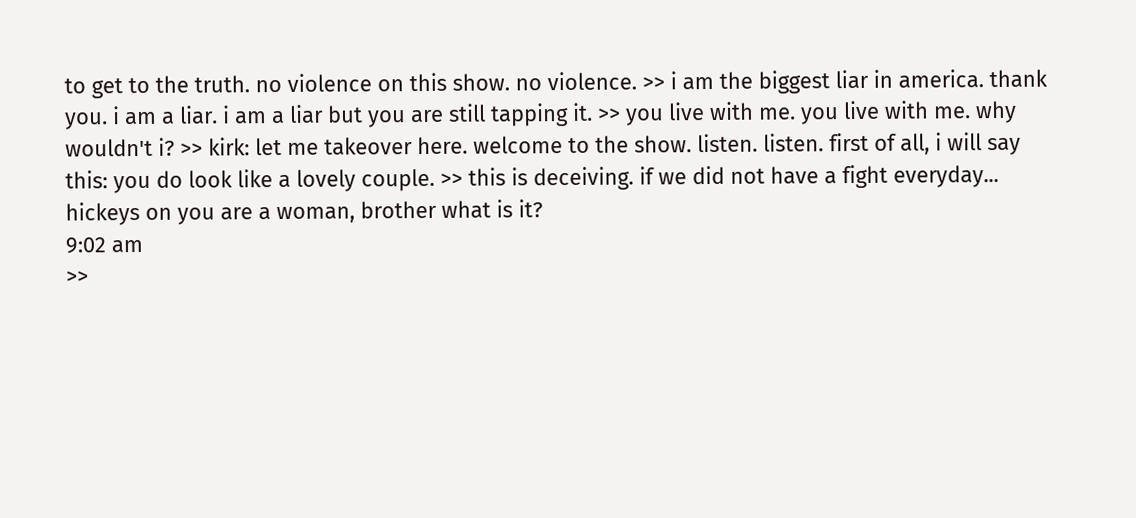to get to the truth. no violence on this show. no violence. >> i am the biggest liar in america. thank you. i am a liar. i am a liar but you are still tapping it. >> you live with me. you live with me. why wouldn't i? >> kirk: let me takeover here. welcome to the show. listen. listen. first of all, i will say this: you do look like a lovely couple. >> this is deceiving. if we did not have a fight everyday... hickeys on you are a woman, brother what is it?
9:02 am
>>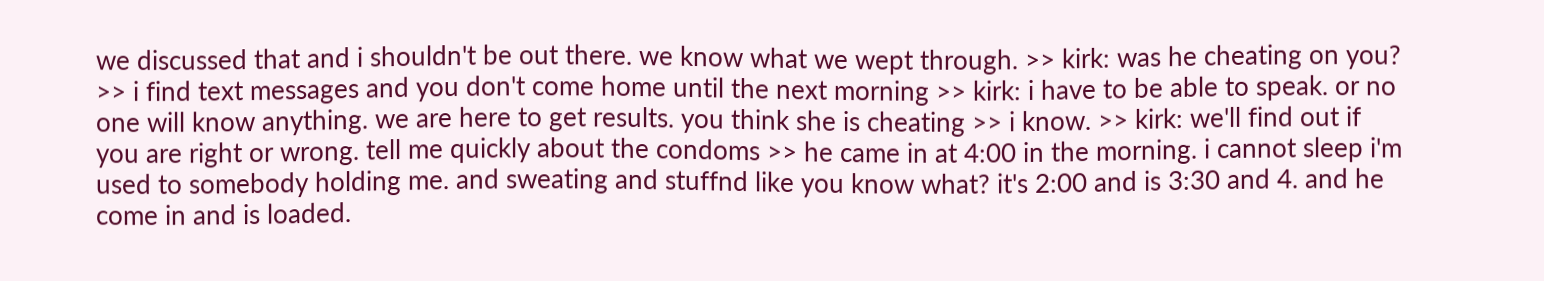we discussed that and i shouldn't be out there. we know what we wept through. >> kirk: was he cheating on you? >> i find text messages and you don't come home until the next morning >> kirk: i have to be able to speak. or no one will know anything. we are here to get results. you think she is cheating >> i know. >> kirk: we'll find out if you are right or wrong. tell me quickly about the condoms >> he came in at 4:00 in the morning. i cannot sleep i'm used to somebody holding me. and sweating and stuffnd like you know what? it's 2:00 and is 3:30 and 4. and he come in and is loaded.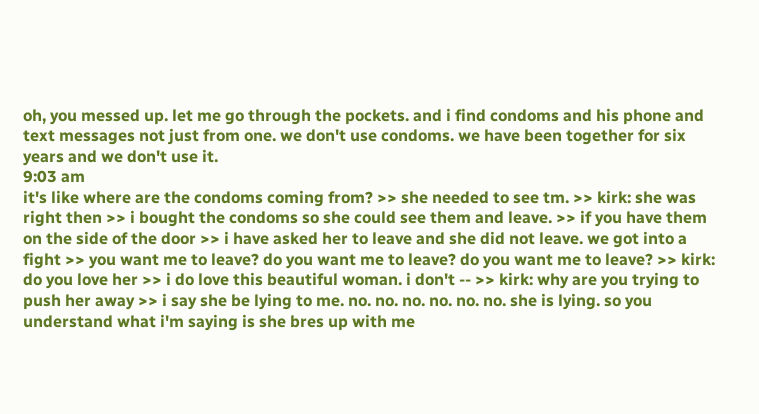oh, you messed up. let me go through the pockets. and i find condoms and his phone and text messages not just from one. we don't use condoms. we have been together for six years and we don't use it.
9:03 am
it's like where are the condoms coming from? >> she needed to see tm. >> kirk: she was right then >> i bought the condoms so she could see them and leave. >> if you have them on the side of the door >> i have asked her to leave and she did not leave. we got into a fight >> you want me to leave? do you want me to leave? do you want me to leave? >> kirk: do you love her >> i do love this beautiful woman. i don't -- >> kirk: why are you trying to push her away >> i say she be lying to me. no. no. no. no. no. no. she is lying. so you understand what i'm saying is she bres up with me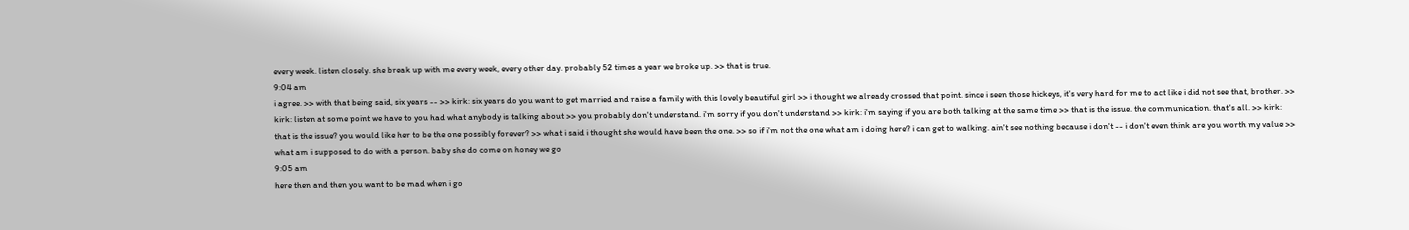every week. listen closely. she break up with me every week, every other day. probably 52 times a year we broke up. >> that is true.
9:04 am
i agree. >> with that being said, six years -- >> kirk: six years do you want to get married and raise a family with this lovely beautiful girl >> i thought we already crossed that point. since i seen those hickeys, it's very hard for me to act like i did not see that, brother. >> kirk: listen at some point we have to you had what anybody is talking about >> you probably don't understand. i'm sorry if you don't understand >> kirk: i'm saying if you are both talking at the same time >> that is the issue. the communication. that's all. >> kirk: that is the issue? you would like her to be the one possibly forever? >> what i said i thought she would have been the one. >> so if i'm not the one what am i doing here? i can get to walking. ain't see nothing because i don't -- i don't even think are you worth my value >> what am i supposed to do with a person. baby she do come on honey we go
9:05 am
here then and then you want to be mad when i go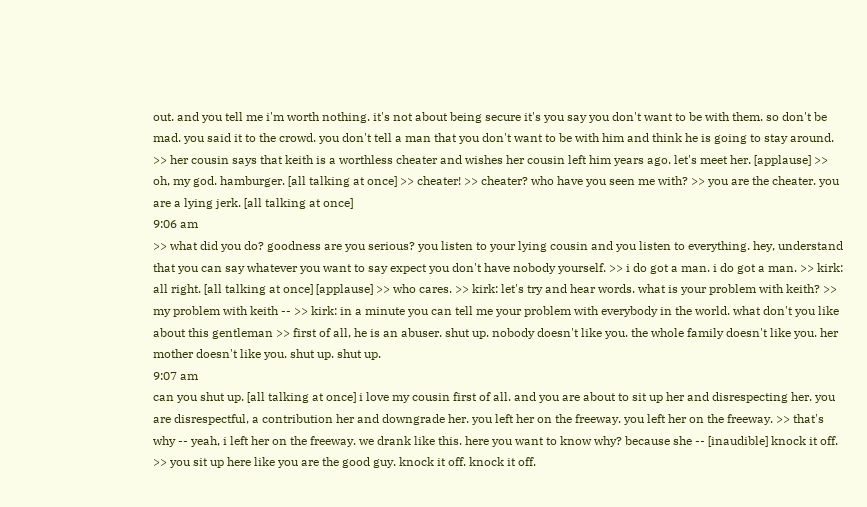out. and you tell me i'm worth nothing. it's not about being secure it's you say you don't want to be with them. so don't be mad. you said it to the crowd. you don't tell a man that you don't want to be with him and think he is going to stay around. >> her cousin says that keith is a worthless cheater and wishes her cousin left him years ago. let's meet her. [applause] >> oh, my god. hamburger. [all talking at once] >> cheater! >> cheater? who have you seen me with? >> you are the cheater. you are a lying jerk. [all talking at once]
9:06 am
>> what did you do? goodness are you serious? you listen to your lying cousin and you listen to everything. hey, understand that you can say whatever you want to say expect you don't have nobody yourself. >> i do got a man. i do got a man. >> kirk: all right. [all talking at once] [applause] >> who cares. >> kirk: let's try and hear words. what is your problem with keith? >> my problem with keith -- >> kirk: in a minute you can tell me your problem with everybody in the world. what don't you like about this gentleman >> first of all, he is an abuser. shut up. nobody doesn't like you. the whole family doesn't like you. her mother doesn't like you. shut up. shut up.
9:07 am
can you shut up. [all talking at once] i love my cousin first of all. and you are about to sit up her and disrespecting her. you are disrespectful, a contribution her and downgrade her. you left her on the freeway. you left her on the freeway. >> that's why -- yeah, i left her on the freeway. we drank like this. here you want to know why? because she -- [inaudible] knock it off. >> you sit up here like you are the good guy. knock it off. knock it off.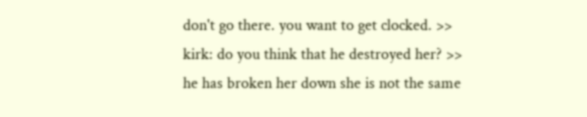don't go there. you want to get clocked. >> kirk: do you think that he destroyed her? >> he has broken her down she is not the same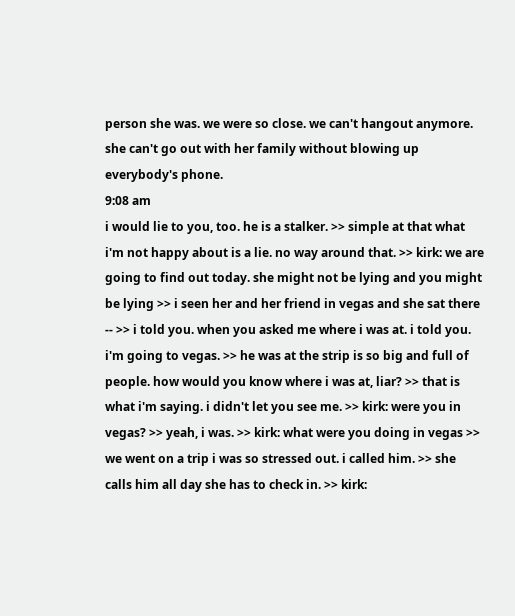person she was. we were so close. we can't hangout anymore. she can't go out with her family without blowing up everybody's phone.
9:08 am
i would lie to you, too. he is a stalker. >> simple at that what i'm not happy about is a lie. no way around that. >> kirk: we are going to find out today. she might not be lying and you might be lying >> i seen her and her friend in vegas and she sat there -- >> i told you. when you asked me where i was at. i told you. i'm going to vegas. >> he was at the strip is so big and full of people. how would you know where i was at, liar? >> that is what i'm saying. i didn't let you see me. >> kirk: were you in vegas? >> yeah, i was. >> kirk: what were you doing in vegas >> we went on a trip i was so stressed out. i called him. >> she calls him all day she has to check in. >> kirk: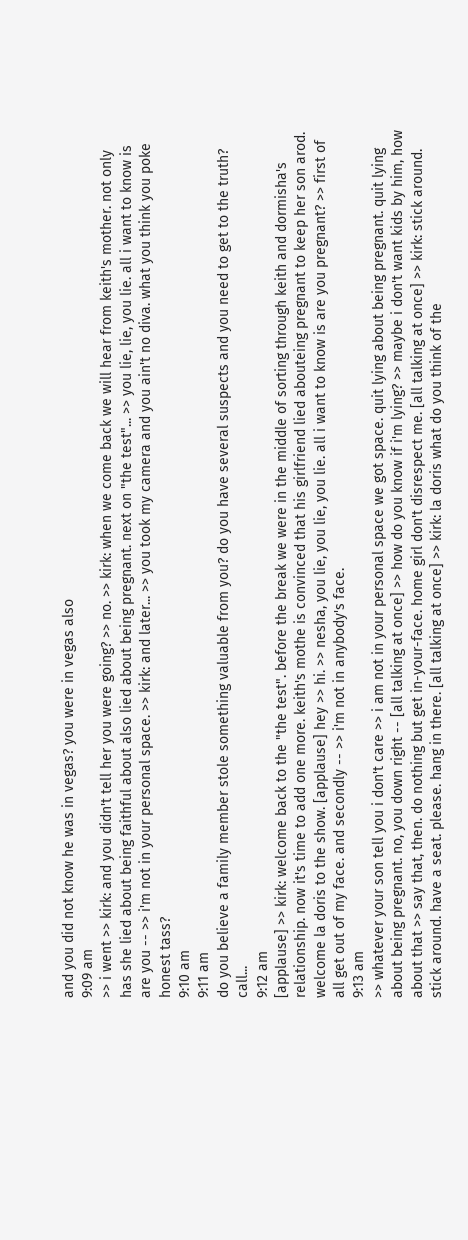and you did not know he was in vegas? you were in vegas also
9:09 am
>> i went >> kirk: and you didn't tell her you were going? >> no. >> kirk: when we come back we will hear from keith's mother. not only has she lied about being faithful about also lied about being pregnant. next on "the test"... >> you lie, lie, you lie. all i want to know is are you -- >> i'm not in your personal space. >> kirk: and later... >> you took my camera and you ain't no diva. what you think you poke honest tass?
9:10 am
9:11 am
do you believe a family member stole something valuable from you? do you have several suspects and you need to get to the truth? call...
9:12 am
[applause] >> kirk: welcome back to the "the test". before the break we were in the middle of sorting through keith and dormisha's relationship. now it's time to add one more. keith's mothe is convinced that his girlfriend lied abouteing pregnant to keep her son arod. welcome la doris to the show. [applause] hey >> hi. >> nesha, you lie, you lie, you lie. all i want to know is are you pregnant? >> first of all get out of my face. and secondly -- >> i'm not in anybody's face.
9:13 am
>> whatever your son tell you i don't care >> i am not in your personal space we got space. quit lying about being pregnant. quit lying about being pregnant. no, you down right -- [all talking at once] >> how do you know if i'm lying? >> maybe i don't want kids by him, how about that >> say that, then. do nothing but get in-your-face. home girl don't disrespect me. [all talking at once] >> kirk: stick around. stick around. have a seat. please. hang in there. [all talking at once] >> kirk: la doris what do you think of the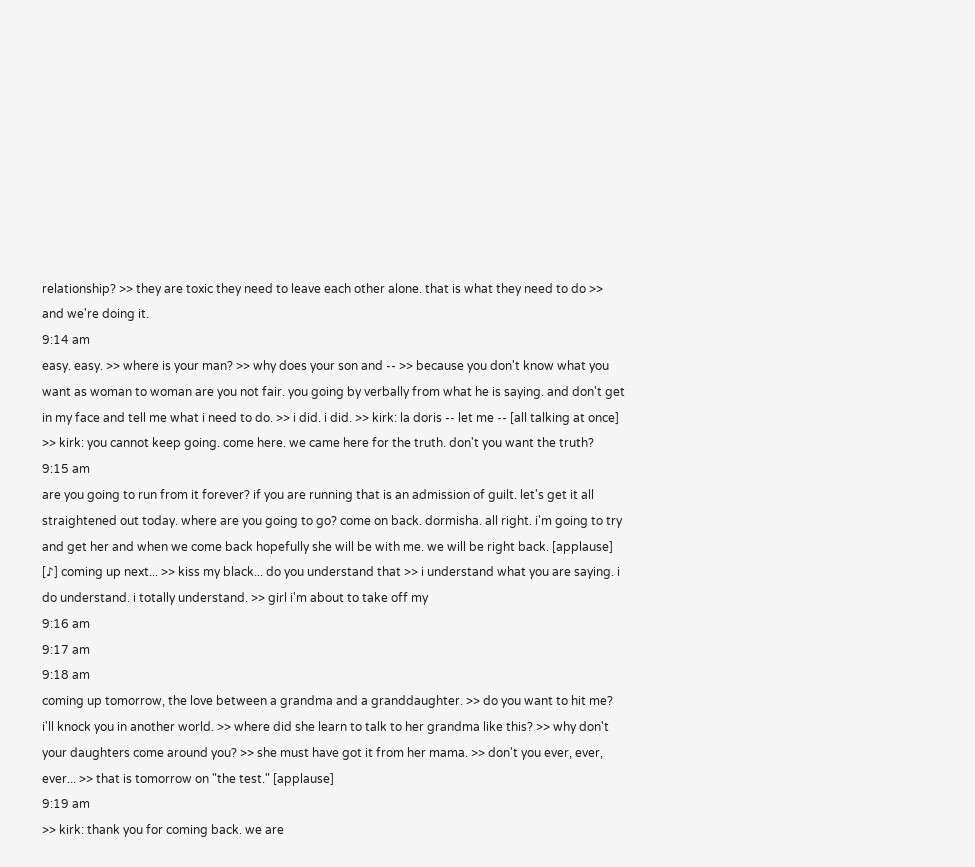relationship? >> they are toxic they need to leave each other alone. that is what they need to do >> and we're doing it.
9:14 am
easy. easy. >> where is your man? >> why does your son and -- >> because you don't know what you want as woman to woman are you not fair. you going by verbally from what he is saying. and don't get in my face and tell me what i need to do. >> i did. i did. >> kirk: la doris -- let me -- [all talking at once] >> kirk: you cannot keep going. come here. we came here for the truth. don't you want the truth?
9:15 am
are you going to run from it forever? if you are running that is an admission of guilt. let's get it all straightened out today. where are you going to go? come on back. dormisha. all right. i'm going to try and get her and when we come back hopefully she will be with me. we will be right back. [applause] [♪] coming up next... >> kiss my black... do you understand that >> i understand what you are saying. i do understand. i totally understand. >> girl i'm about to take off my
9:16 am
9:17 am
9:18 am
coming up tomorrow, the love between a grandma and a granddaughter. >> do you want to hit me? i'll knock you in another world. >> where did she learn to talk to her grandma like this? >> why don't your daughters come around you? >> she must have got it from her mama. >> don't you ever, ever, ever... >> that is tomorrow on "the test." [applause]
9:19 am
>> kirk: thank you for coming back. we are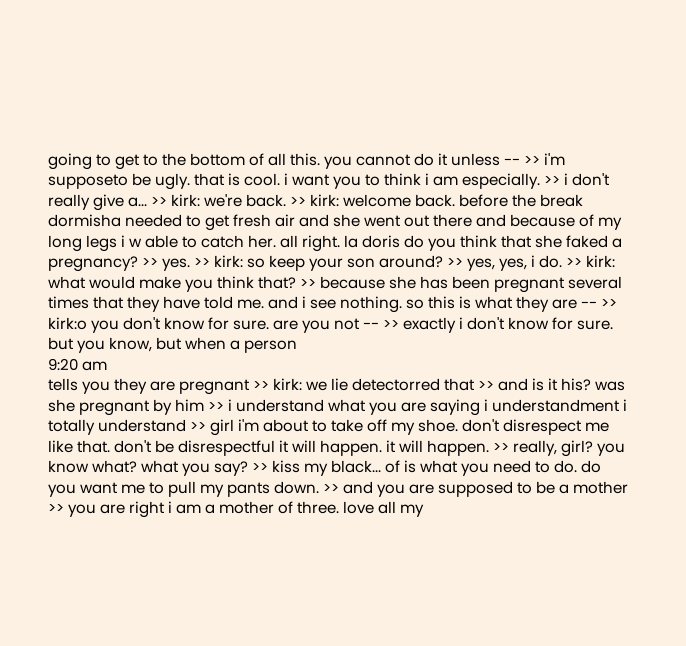going to get to the bottom of all this. you cannot do it unless -- >> i'm supposeto be ugly. that is cool. i want you to think i am especially. >> i don't really give a... >> kirk: we're back. >> kirk: welcome back. before the break dormisha needed to get fresh air and she went out there and because of my long legs i w able to catch her. all right. la doris do you think that she faked a pregnancy? >> yes. >> kirk: so keep your son around? >> yes, yes, i do. >> kirk: what would make you think that? >> because she has been pregnant several times that they have told me. and i see nothing. so this is what they are -- >> kirk:o you don't know for sure. are you not -- >> exactly i don't know for sure. but you know, but when a person
9:20 am
tells you they are pregnant >> kirk: we lie detectorred that >> and is it his? was she pregnant by him >> i understand what you are saying i understandment i totally understand >> girl i'm about to take off my shoe. don't disrespect me like that. don't be disrespectful it will happen. it will happen. >> really, girl? you know what? what you say? >> kiss my black... of is what you need to do. do you want me to pull my pants down. >> and you are supposed to be a mother >> you are right i am a mother of three. love all my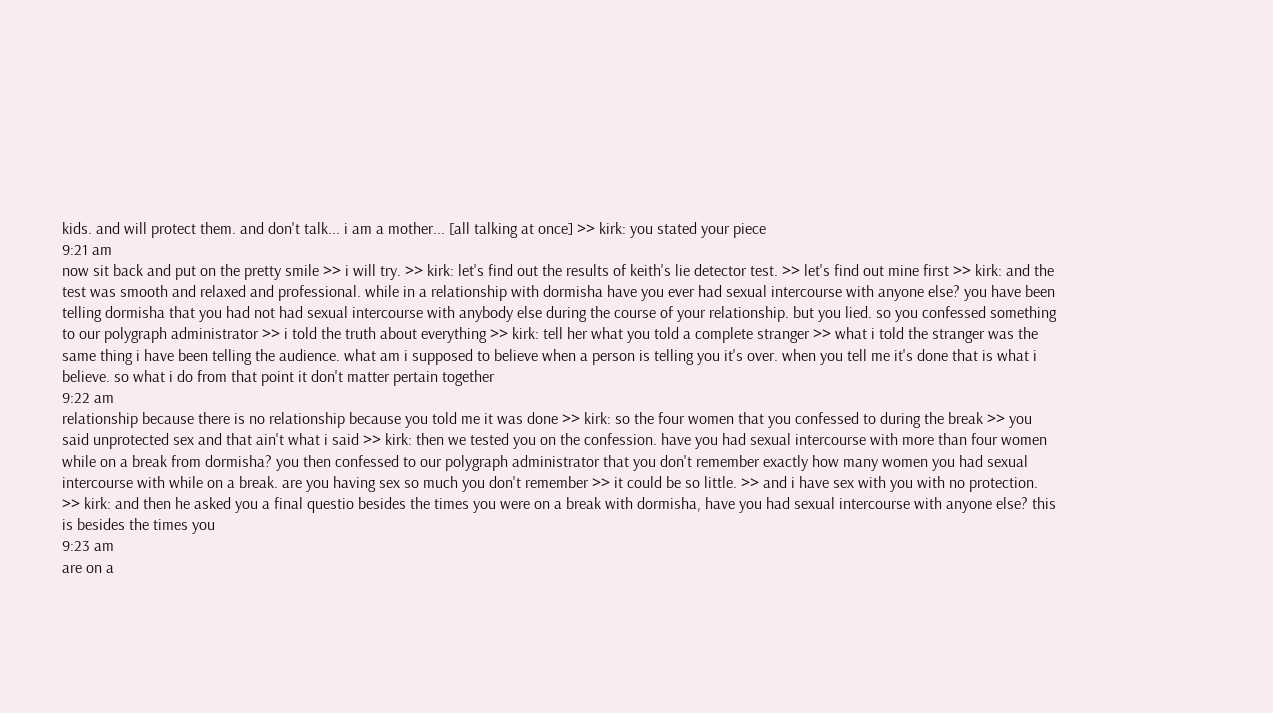kids. and will protect them. and don't talk... i am a mother... [all talking at once] >> kirk: you stated your piece
9:21 am
now sit back and put on the pretty smile >> i will try. >> kirk: let's find out the results of keith's lie detector test. >> let's find out mine first >> kirk: and the test was smooth and relaxed and professional. while in a relationship with dormisha have you ever had sexual intercourse with anyone else? you have been telling dormisha that you had not had sexual intercourse with anybody else during the course of your relationship. but you lied. so you confessed something to our polygraph administrator >> i told the truth about everything >> kirk: tell her what you told a complete stranger >> what i told the stranger was the same thing i have been telling the audience. what am i supposed to believe when a person is telling you it's over. when you tell me it's done that is what i believe. so what i do from that point it don't matter pertain together
9:22 am
relationship because there is no relationship because you told me it was done >> kirk: so the four women that you confessed to during the break >> you said unprotected sex and that ain't what i said >> kirk: then we tested you on the confession. have you had sexual intercourse with more than four women while on a break from dormisha? you then confessed to our polygraph administrator that you don't remember exactly how many women you had sexual intercourse with while on a break. are you having sex so much you don't remember >> it could be so little. >> and i have sex with you with no protection. >> kirk: and then he asked you a final questio besides the times you were on a break with dormisha, have you had sexual intercourse with anyone else? this is besides the times you
9:23 am
are on a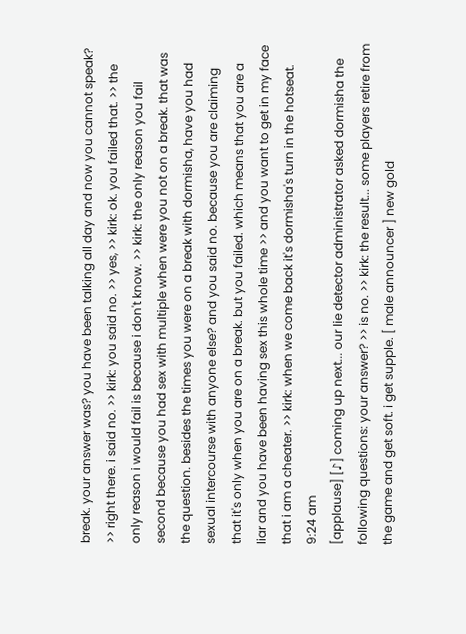break. your answer was? you have been talking all day and now you cannot speak? >> right there. i said no. >> kirk: you said no. >> yes, >> kirk: ok. you failed that. >> the only reason i would fail is because i don't know. >> kirk: the only reason you fail second because you had sex with multiple when were you not on a break. that was the question. besides the times you were on a break with dormisha, have you had sexual intercourse with anyone else? and you said no. because you are claiming that it's only when you are on a break. but you failed. which means that you are a liar and you have been having sex this whole time >> and you want to get in my face that i am a cheater. >> kirk: when we come back it's dormisha's turn in the hotseat.
9:24 am
[applause] [♪] coming up next... our lie detector administrator asked dormisha the following questions: your answer? >> is no. >> kirk: the result... some players retire from the game and get soft. i get supple. [ male announcer ] new gold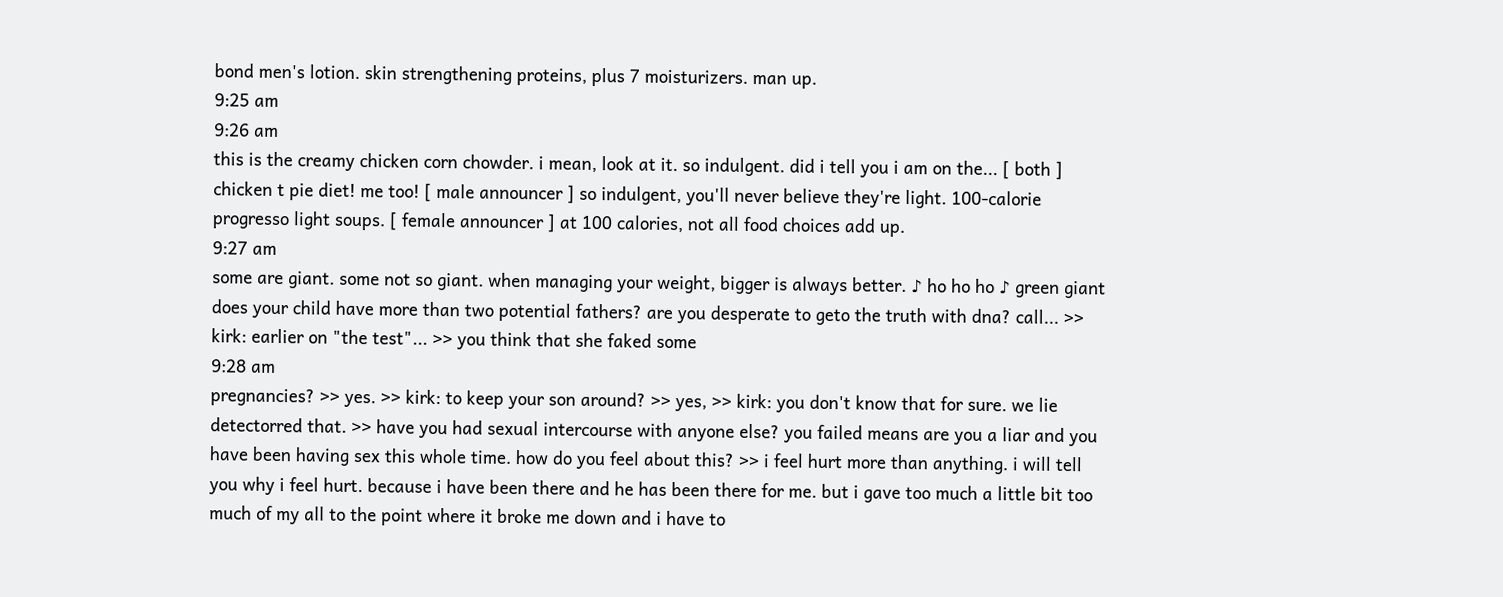bond men's lotion. skin strengthening proteins, plus 7 moisturizers. man up.
9:25 am
9:26 am
this is the creamy chicken corn chowder. i mean, look at it. so indulgent. did i tell you i am on the... [ both ] chicken t pie diet! me too! [ male announcer ] so indulgent, you'll never believe they're light. 100-calorie progresso light soups. [ female announcer ] at 100 calories, not all food choices add up.
9:27 am
some are giant. some not so giant. when managing your weight, bigger is always better. ♪ ho ho ho ♪ green giant does your child have more than two potential fathers? are you desperate to geto the truth with dna? call... >> kirk: earlier on "the test"... >> you think that she faked some
9:28 am
pregnancies? >> yes. >> kirk: to keep your son around? >> yes, >> kirk: you don't know that for sure. we lie detectorred that. >> have you had sexual intercourse with anyone else? you failed means are you a liar and you have been having sex this whole time. how do you feel about this? >> i feel hurt more than anything. i will tell you why i feel hurt. because i have been there and he has been there for me. but i gave too much a little bit too much of my all to the point where it broke me down and i have to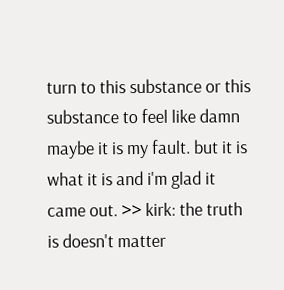turn to this substance or this substance to feel like damn maybe it is my fault. but it is what it is and i'm glad it came out. >> kirk: the truth is doesn't matter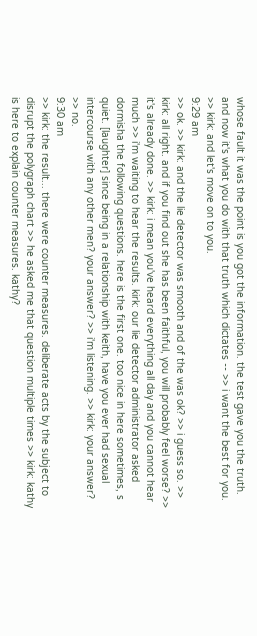whose fault it was the point is you got the information. the test gave you the truth. and now it's what you do with that truth which dictates -- >> i want the best for you. >> kirk: and let's move on to you.
9:29 am
>> ok. >> kirk: and the lie detector was smooth and of the was ok? >> i guess so. >> kirk: all right. and if you find out she has been faithful, you will probably feel worse? >> it's already done. >> kirk: i mean you've heard everything all day and you cannot hear much >> i'm waiting to hear the results. kirk: our lie detector administrator asked dormisha the following questions. here is the first one. too nice in here sometimes, s quiet. [laughter] since being in a relationship with keith, have you ever had sexual intercourse with any other men? your answer? >> i'm listening. >> kirk: your answer? >> no.
9:30 am
>> kirk: the result... there were counter measures. deliberate acts by the subject to disrupt the polygraph chart >> he asked me that question multiple times >> kirk: kathy is here to explain counter measures. kathy?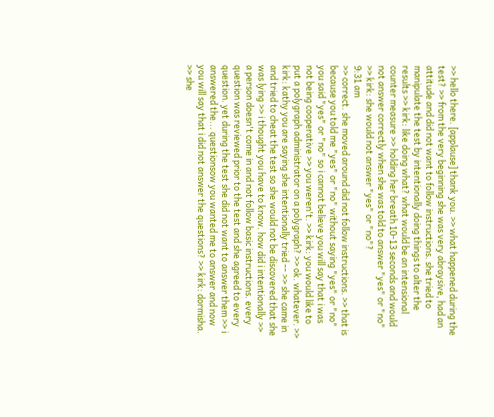>> hello there. [applause] thank you. >> what happened during the test? >> from the very beginning she was very abraysive, had an attitude and did not want to follow instructions. she tried to manipulate the test by intentionally doing things to alter the results >> kirk: like doing what? what would be an intensional counter measure >> holding her breath 10-13 seconds and would not answer correctly when she was told to answer "yes" or "no" >> kirk: she would not answer "yes" or "no"?
9:31 am
>> correct. she moved around did not follow instructions. >> that is because you told me "yes" or "no" without saying "yes" or "no" you said "yes" or "no" so i cannot believe you will say that i was not being cooperative >> you weren't. >> kirk: you would like to put a polygraph administrator on a polygraph? >> ok. whatever. >> kirk: kathy you are saying she intentionally tried -- >> she came in and tried to cheat the test so she would not be discovered that she was lying >> i thought you have to know. how did i intentionally >> a person doesn't come in and not follow basic instructions. every question was reviewed prior to the test and she agreed to every question. yet during the test she did not want to answer them >> i answered the... questionsow you wanted me to answer and now you will say that i did not answer the questions? >> kirk: dormisha. >> she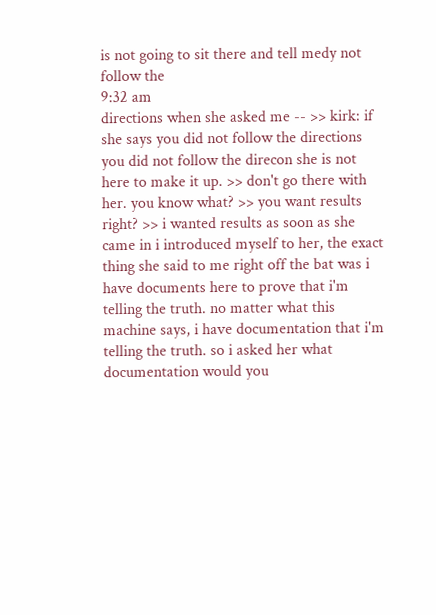is not going to sit there and tell medy not follow the
9:32 am
directions when she asked me -- >> kirk: if she says you did not follow the directions you did not follow the direcon she is not here to make it up. >> don't go there with her. you know what? >> you want results right? >> i wanted results as soon as she came in i introduced myself to her, the exact thing she said to me right off the bat was i have documents here to prove that i'm telling the truth. no matter what this machine says, i have documentation that i'm telling the truth. so i asked her what documentation would you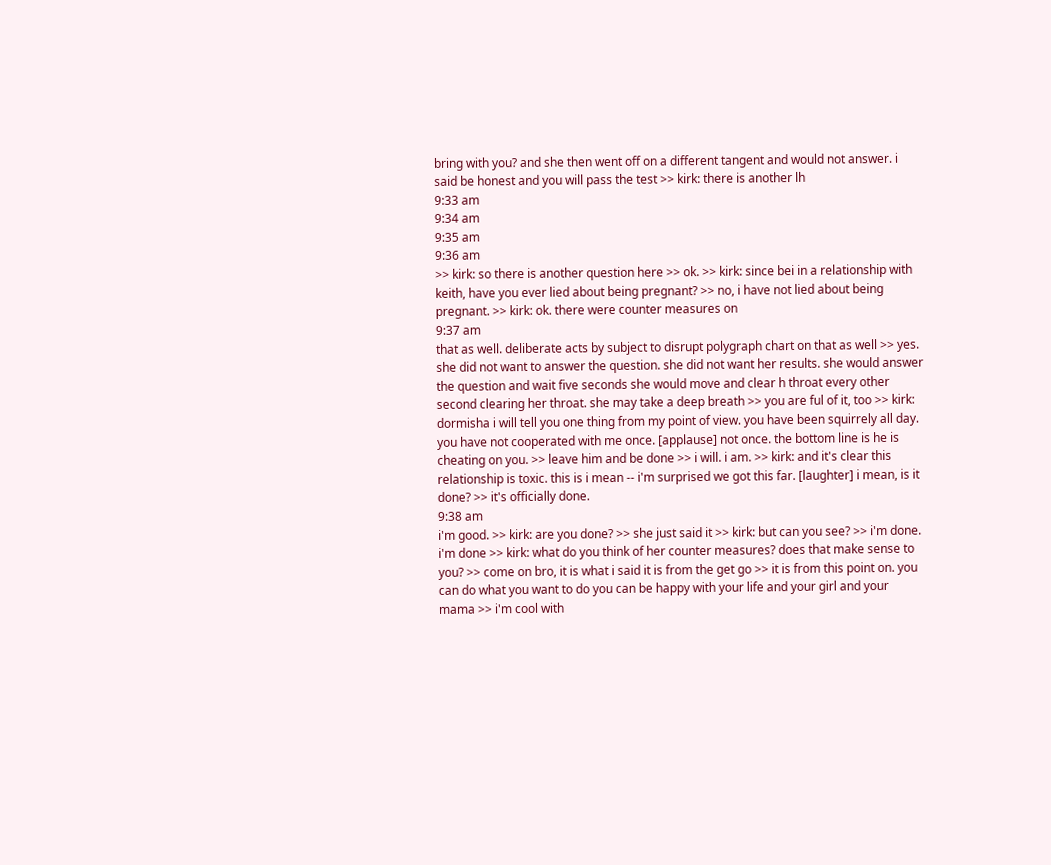bring with you? and she then went off on a different tangent and would not answer. i said be honest and you will pass the test >> kirk: there is another lh
9:33 am
9:34 am
9:35 am
9:36 am
>> kirk: so there is another question here >> ok. >> kirk: since bei in a relationship with keith, have you ever lied about being pregnant? >> no, i have not lied about being pregnant. >> kirk: ok. there were counter measures on
9:37 am
that as well. deliberate acts by subject to disrupt polygraph chart on that as well >> yes. she did not want to answer the question. she did not want her results. she would answer the question and wait five seconds she would move and clear h throat every other second clearing her throat. she may take a deep breath >> you are ful of it, too >> kirk: dormisha i will tell you one thing from my point of view. you have been squirrely all day. you have not cooperated with me once. [applause] not once. the bottom line is he is cheating on you. >> leave him and be done >> i will. i am. >> kirk: and it's clear this relationship is toxic. this is i mean -- i'm surprised we got this far. [laughter] i mean, is it done? >> it's officially done.
9:38 am
i'm good. >> kirk: are you done? >> she just said it >> kirk: but can you see? >> i'm done. i'm done >> kirk: what do you think of her counter measures? does that make sense to you? >> come on bro, it is what i said it is from the get go >> it is from this point on. you can do what you want to do you can be happy with your life and your girl and your mama >> i'm cool with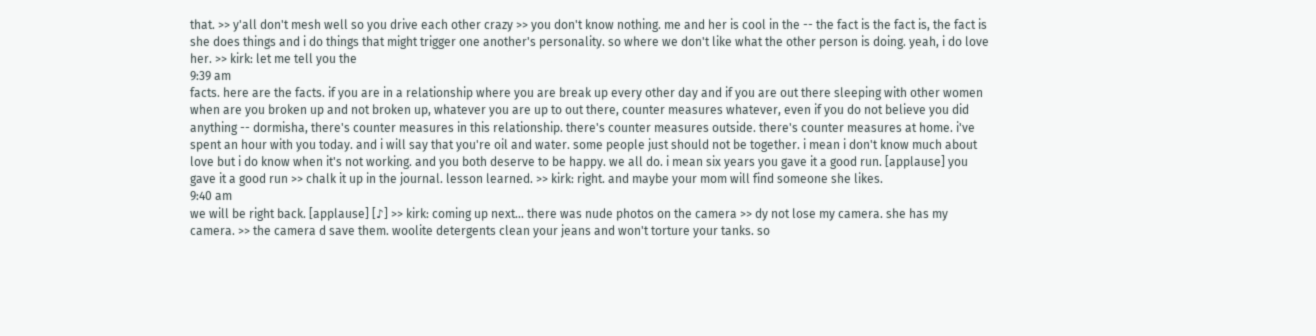that. >> y'all don't mesh well so you drive each other crazy >> you don't know nothing. me and her is cool in the -- the fact is the fact is, the fact is she does things and i do things that might trigger one another's personality. so where we don't like what the other person is doing. yeah, i do love her. >> kirk: let me tell you the
9:39 am
facts. here are the facts. if you are in a relationship where you are break up every other day and if you are out there sleeping with other women when are you broken up and not broken up, whatever you are up to out there, counter measures whatever, even if you do not believe you did anything -- dormisha, there's counter measures in this relationship. there's counter measures outside. there's counter measures at home. i've spent an hour with you today. and i will say that you're oil and water. some people just should not be together. i mean i don't know much about love but i do know when it's not working. and you both deserve to be happy. we all do. i mean six years you gave it a good run. [applause] you gave it a good run >> chalk it up in the journal. lesson learned. >> kirk: right. and maybe your mom will find someone she likes.
9:40 am
we will be right back. [applause] [♪] >> kirk: coming up next... there was nude photos on the camera >> dy not lose my camera. she has my camera. >> the camera d save them. woolite detergents clean your jeans and won't torture your tanks. so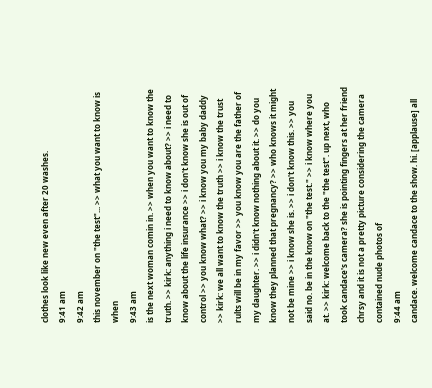clothes look like new even after 20 washes.
9:41 am
9:42 am
this november on "the test"... >> what you want to know is when
9:43 am
is the next woman comin in. >> when you want to know the truth. >> kirk: anything i need to know about? >> i need to know about the life insurance >> i don't know she is out of control >> you know what? >> i know you my baby daddy >> kirk: we all want to know the truth >> i know the trust rults will be in my favor >> you know you are the father of my daughter. >> i didn't know nothing about it. >> do you know they planned that pregnancy? >> who knows it might not be mine >> i know she is. >> i don't know this. >> you said no. be in the know on "the test." >> i know where you at. >> kirk: welcome back to the "the test". up next, who took candace's camera? she is pointing fingers at her friend chrsy and it is not a pretty picture considering the camera contained nude photos of
9:44 am
candace. welcome candace to the show. hi. [applause] all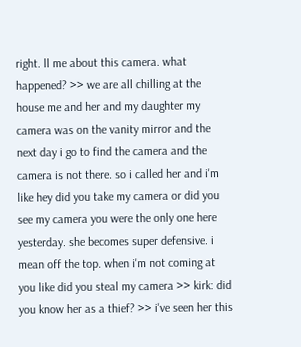right. ll me about this camera. what happened? >> we are all chilling at the house me and her and my daughter my camera was on the vanity mirror and the next day i go to find the camera and the camera is not there. so i called her and i'm like hey did you take my camera or did you see my camera you were the only one here yesterday. she becomes super defensive. i mean off the top. when i'm not coming at you like did you steal my camera >> kirk: did you know her as a thief? >> i've seen her this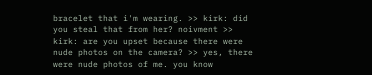bracelet that i'm wearing. >> kirk: did you steal that from her? noivment >> kirk: are you upset because there were nude photos on the camera? >> yes, there were nude photos of me. you know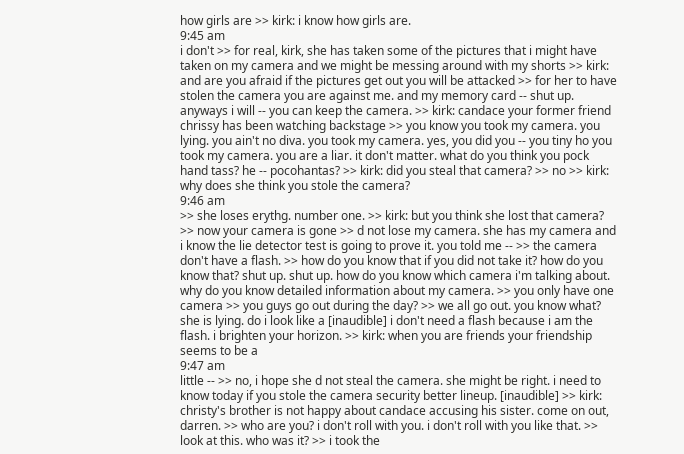how girls are >> kirk: i know how girls are.
9:45 am
i don't >> for real, kirk, she has taken some of the pictures that i might have taken on my camera and we might be messing around with my shorts >> kirk: and are you afraid if the pictures get out you will be attacked >> for her to have stolen the camera you are against me. and my memory card -- shut up. anyways i will -- you can keep the camera. >> kirk: candace your former friend chrissy has been watching backstage >> you know you took my camera. you lying. you ain't no diva. you took my camera. yes, you did you -- you tiny ho you took my camera. you are a liar. it don't matter. what do you think you pock hand tass? he -- pocohantas? >> kirk: did you steal that camera? >> no >> kirk: why does she think you stole the camera?
9:46 am
>> she loses erythg. number one. >> kirk: but you think she lost that camera? >> now your camera is gone >> d not lose my camera. she has my camera and i know the lie detector test is going to prove it. you told me -- >> the camera don't have a flash. >> how do you know that if you did not take it? how do you know that? shut up. shut up. how do you know which camera i'm talking about. why do you know detailed information about my camera. >> you only have one camera >> you guys go out during the day? >> we all go out. you know what? she is lying. do i look like a [inaudible] i don't need a flash because i am the flash. i brighten your horizon. >> kirk: when you are friends your friendship seems to be a
9:47 am
little -- >> no, i hope she d not steal the camera. she might be right. i need to know today if you stole the camera security better lineup. [inaudible] >> kirk: christy's brother is not happy about candace accusing his sister. come on out, darren. >> who are you? i don't roll with you. i don't roll with you like that. >> look at this. who was it? >> i took the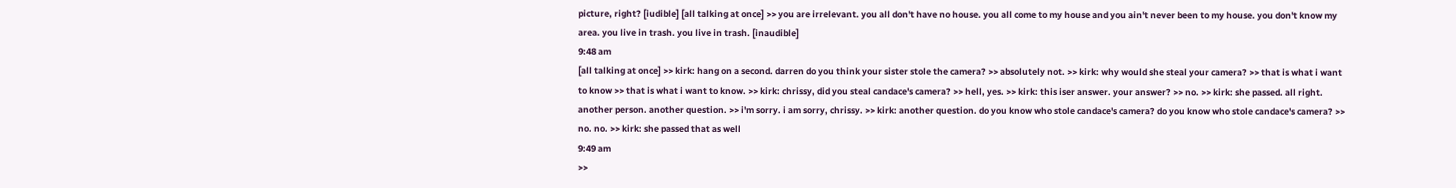picture, right? [iudible] [all talking at once] >> you are irrelevant. you all don't have no house. you all come to my house and you ain't never been to my house. you don't know my area. you live in trash. you live in trash. [inaudible]
9:48 am
[all talking at once] >> kirk: hang on a second. darren do you think your sister stole the camera? >> absolutely not. >> kirk: why would she steal your camera? >> that is what i want to know >> that is what i want to know. >> kirk: chrissy, did you steal candace's camera? >> hell, yes. >> kirk: this iser answer. your answer? >> no. >> kirk: she passed. all right. another person. another question. >> i'm sorry. i am sorry, chrissy. >> kirk: another question. do you know who stole candace's camera? do you know who stole candace's camera? >> no. no. >> kirk: she passed that as well
9:49 am
>>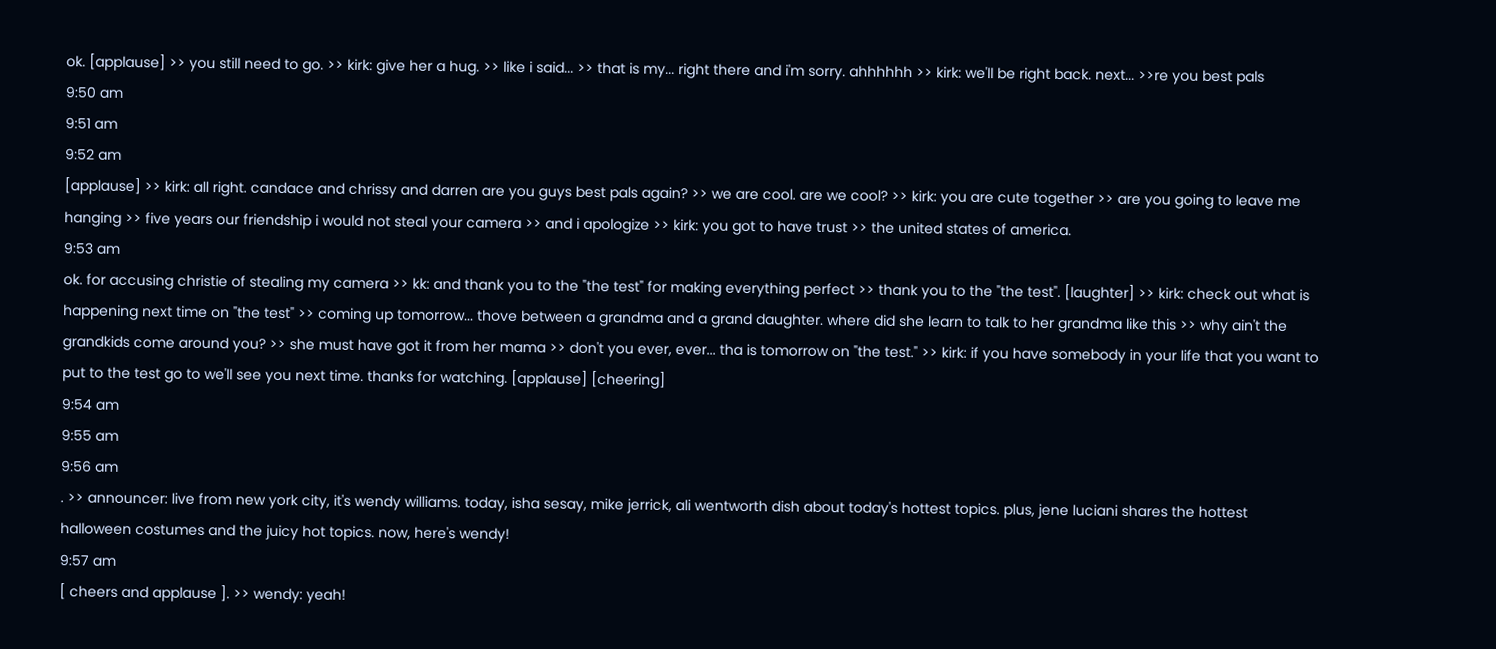ok. [applause] >> you still need to go. >> kirk: give her a hug. >> like i said... >> that is my... right there and i'm sorry. ahhhhhh >> kirk: we'll be right back. next... >>re you best pals
9:50 am
9:51 am
9:52 am
[applause] >> kirk: all right. candace and chrissy and darren are you guys best pals again? >> we are cool. are we cool? >> kirk: you are cute together >> are you going to leave me hanging >> five years our friendship i would not steal your camera >> and i apologize >> kirk: you got to have trust >> the united states of america.
9:53 am
ok. for accusing christie of stealing my camera >> kk: and thank you to the "the test" for making everything perfect >> thank you to the "the test". [laughter] >> kirk: check out what is happening next time on "the test" >> coming up tomorrow... thove between a grandma and a grand daughter. where did she learn to talk to her grandma like this >> why ain't the grandkids come around you? >> she must have got it from her mama >> don't you ever, ever... tha is tomorrow on "the test." >> kirk: if you have somebody in your life that you want to put to the test go to we'll see you next time. thanks for watching. [applause] [cheering]
9:54 am
9:55 am
9:56 am
. >> announcer: live from new york city, it's wendy williams. today, isha sesay, mike jerrick, ali wentworth dish about today's hottest topics. plus, jene luciani shares the hottest halloween costumes and the juicy hot topics. now, here's wendy!
9:57 am
[ cheers and applause ]. >> wendy: yeah!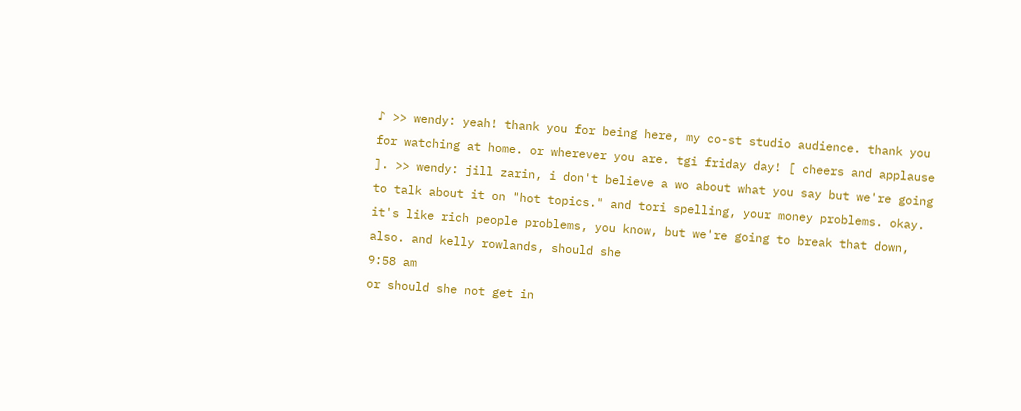♪ >> wendy: yeah! thank you for being here, my co-st studio audience. thank you for watching at home. or wherever you are. tgi friday day! [ cheers and applause ]. >> wendy: jill zarin, i don't believe a wo about what you say but we're going to talk about it on "hot topics." and tori spelling, your money problems. okay. it's like rich people problems, you know, but we're going to break that down, also. and kelly rowlands, should she
9:58 am
or should she not get in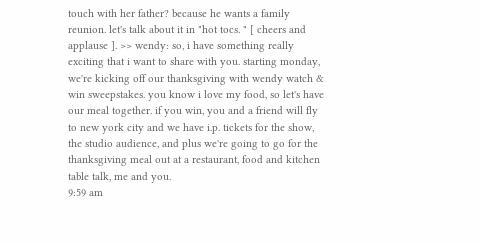touch with her father? because he wants a family reunion. let's talk about it in "hot tocs. " [ cheers and applause ]. >> wendy: so, i have something really exciting that i want to share with you. starting monday, we're kicking off our thanksgiving with wendy watch & win sweepstakes. you know i love my food, so let's have our meal together. if you win, you and a friend will fly to new york city and we have i.p. tickets for the show, the studio audience, and plus we're going to go for the thanksgiving meal out at a restaurant, food and kitchen table talk, me and you.
9:59 am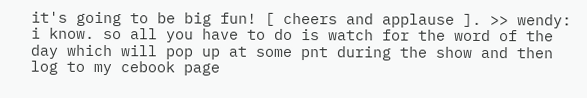it's going to be big fun! [ cheers and applause ]. >> wendy: i know. so all you have to do is watch for the word of the day which will pop up at some pnt during the show and then log to my cebook page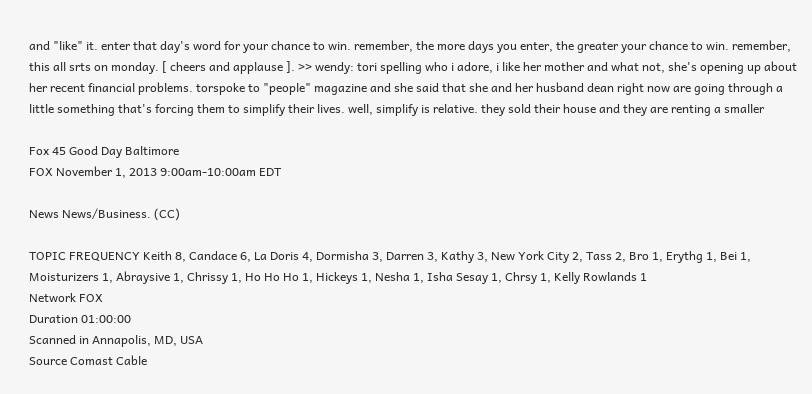and "like" it. enter that day's word for your chance to win. remember, the more days you enter, the greater your chance to win. remember, this all srts on monday. [ cheers and applause ]. >> wendy: tori spelling who i adore, i like her mother and what not, she's opening up about her recent financial problems. torspoke to "people" magazine and she said that she and her husband dean right now are going through a little something that's forcing them to simplify their lives. well, simplify is relative. they sold their house and they are renting a smaller

Fox 45 Good Day Baltimore
FOX November 1, 2013 9:00am-10:00am EDT

News News/Business. (CC)

TOPIC FREQUENCY Keith 8, Candace 6, La Doris 4, Dormisha 3, Darren 3, Kathy 3, New York City 2, Tass 2, Bro 1, Erythg 1, Bei 1, Moisturizers 1, Abraysive 1, Chrissy 1, Ho Ho Ho 1, Hickeys 1, Nesha 1, Isha Sesay 1, Chrsy 1, Kelly Rowlands 1
Network FOX
Duration 01:00:00
Scanned in Annapolis, MD, USA
Source Comast Cable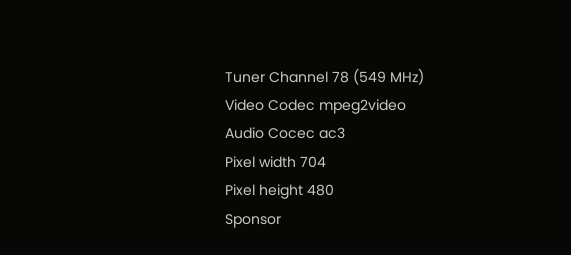Tuner Channel 78 (549 MHz)
Video Codec mpeg2video
Audio Cocec ac3
Pixel width 704
Pixel height 480
Sponsor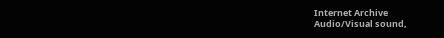Internet Archive
Audio/Visual sound,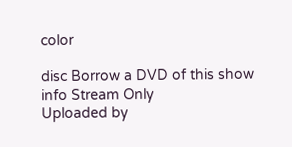color

disc Borrow a DVD of this show
info Stream Only
Uploaded by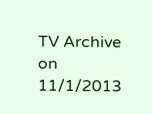TV Archive
on 11/1/2013